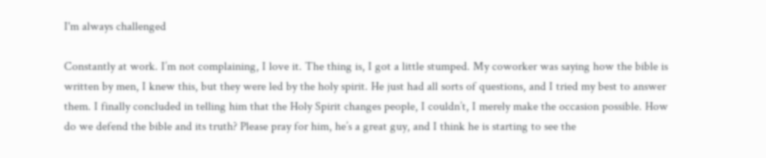I'm always challenged

Constantly at work. I’m not complaining, I love it. The thing is, I got a little stumped. My coworker was saying how the bible is written by men, I knew this, but they were led by the holy spirit. He just had all sorts of questions, and I tried my best to answer them. I finally concluded in telling him that the Holy Spirit changes people, I couldn’t, I merely make the occasion possible. How do we defend the bible and its truth? Please pray for him, he’s a great guy, and I think he is starting to see the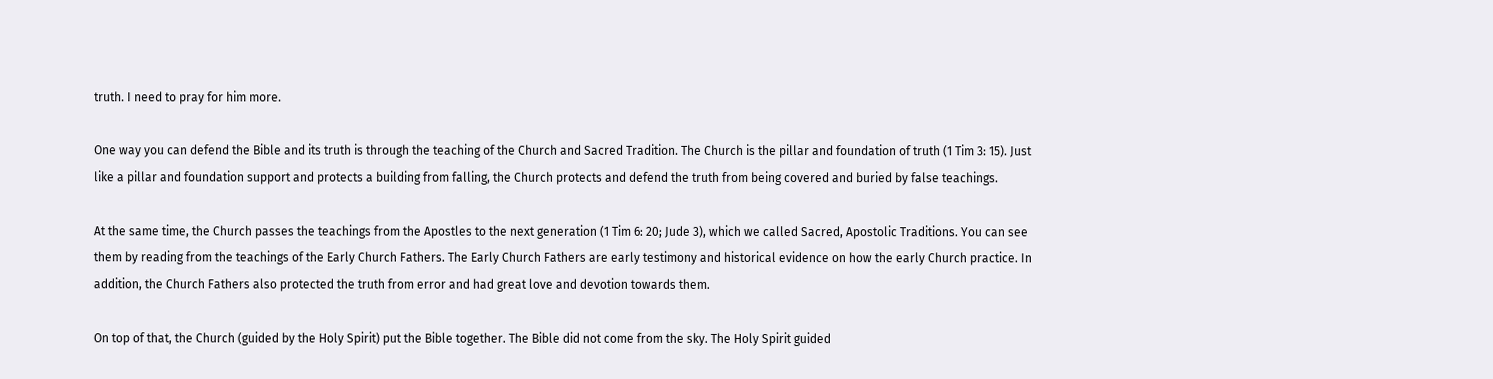truth. I need to pray for him more.

One way you can defend the Bible and its truth is through the teaching of the Church and Sacred Tradition. The Church is the pillar and foundation of truth (1 Tim 3: 15). Just like a pillar and foundation support and protects a building from falling, the Church protects and defend the truth from being covered and buried by false teachings.

At the same time, the Church passes the teachings from the Apostles to the next generation (1 Tim 6: 20; Jude 3), which we called Sacred, Apostolic Traditions. You can see them by reading from the teachings of the Early Church Fathers. The Early Church Fathers are early testimony and historical evidence on how the early Church practice. In addition, the Church Fathers also protected the truth from error and had great love and devotion towards them.

On top of that, the Church (guided by the Holy Spirit) put the Bible together. The Bible did not come from the sky. The Holy Spirit guided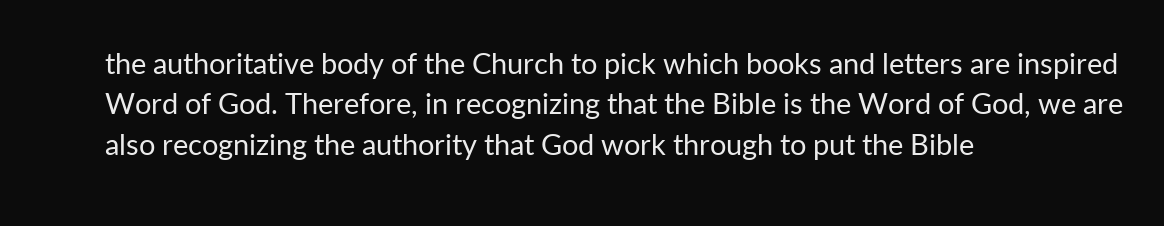the authoritative body of the Church to pick which books and letters are inspired Word of God. Therefore, in recognizing that the Bible is the Word of God, we are also recognizing the authority that God work through to put the Bible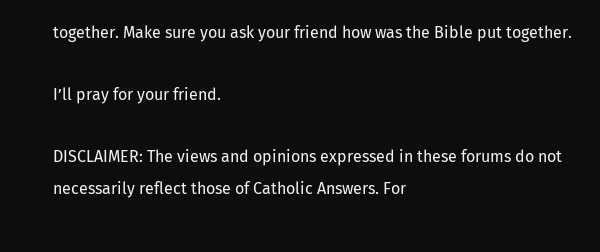together. Make sure you ask your friend how was the Bible put together.

I’ll pray for your friend.

DISCLAIMER: The views and opinions expressed in these forums do not necessarily reflect those of Catholic Answers. For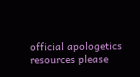official apologetics resources please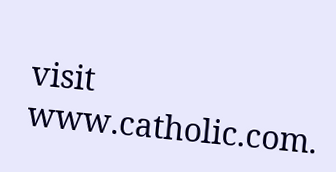visit www.catholic.com.